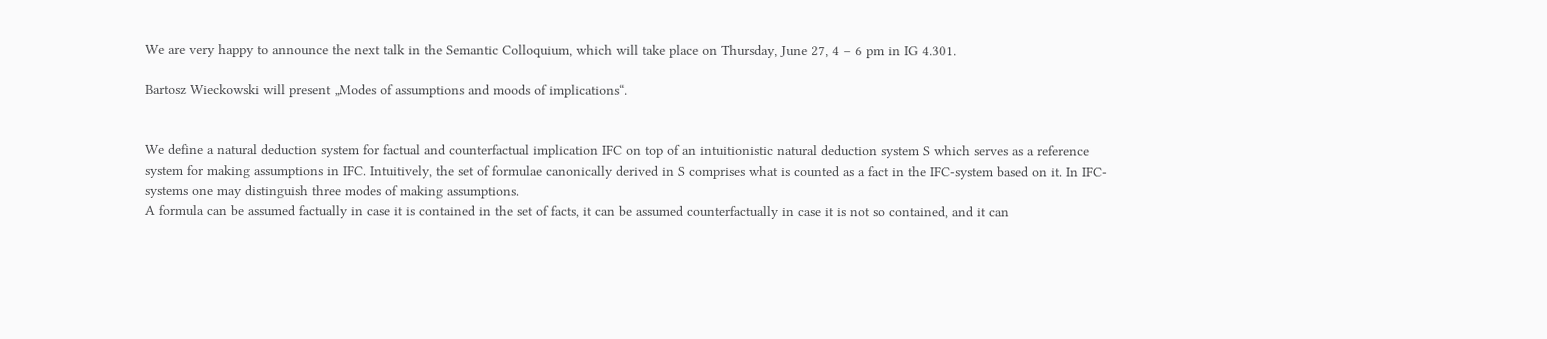We are very happy to announce the next talk in the Semantic Colloquium, which will take place on Thursday, June 27, 4 – 6 pm in IG 4.301.

Bartosz Wieckowski will present „Modes of assumptions and moods of implications“.


We define a natural deduction system for factual and counterfactual implication IFC on top of an intuitionistic natural deduction system S which serves as a reference system for making assumptions in IFC. Intuitively, the set of formulae canonically derived in S comprises what is counted as a fact in the IFC-system based on it. In IFC-systems one may distinguish three modes of making assumptions.
A formula can be assumed factually in case it is contained in the set of facts, it can be assumed counterfactually in case it is not so contained, and it can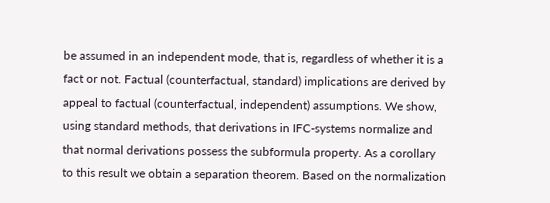be assumed in an independent mode, that is, regardless of whether it is a fact or not. Factual (counterfactual, standard) implications are derived by appeal to factual (counterfactual, independent) assumptions. We show, using standard methods, that derivations in IFC-systems normalize and that normal derivations possess the subformula property. As a corollary to this result we obtain a separation theorem. Based on the normalization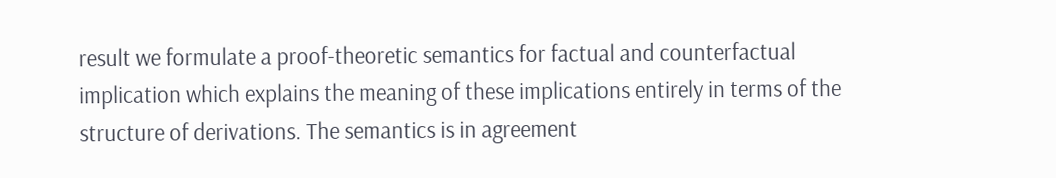result we formulate a proof-theoretic semantics for factual and counterfactual implication which explains the meaning of these implications entirely in terms of the structure of derivations. The semantics is in agreement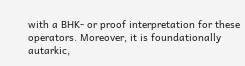with a BHK- or proof interpretation for these operators. Moreover, it is foundationally autarkic,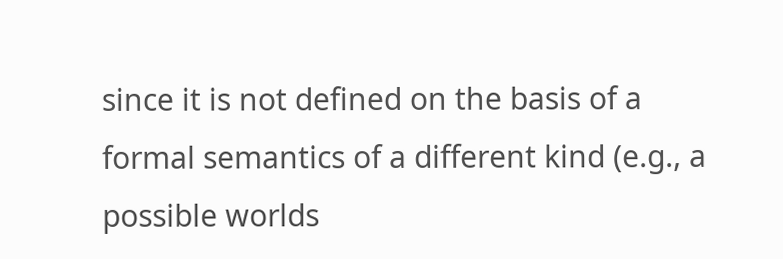since it is not defined on the basis of a formal semantics of a different kind (e.g., a possible worlds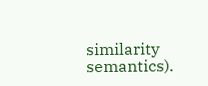similarity semantics).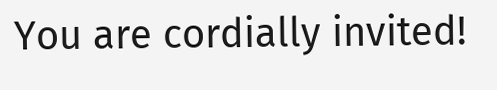You are cordially invited!